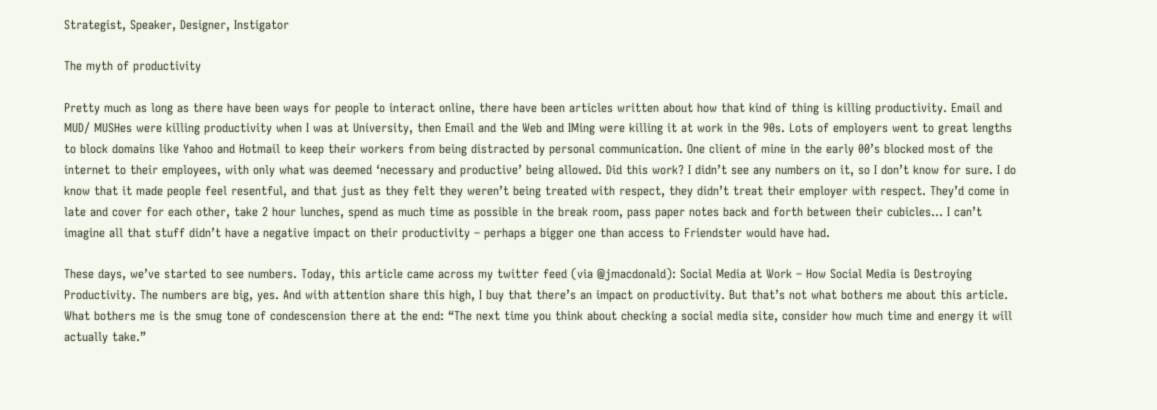Strategist, Speaker, Designer, Instigator

The myth of productivity

Pretty much as long as there have been ways for people to interact online, there have been articles written about how that kind of thing is killing productivity. Email and MUD/ MUSHes were killing productivity when I was at University, then Email and the Web and IMing were killing it at work in the 90s. Lots of employers went to great lengths to block domains like Yahoo and Hotmail to keep their workers from being distracted by personal communication. One client of mine in the early 00’s blocked most of the internet to their employees, with only what was deemed ‘necessary and productive’ being allowed. Did this work? I didn’t see any numbers on it, so I don’t know for sure. I do know that it made people feel resentful, and that just as they felt they weren’t being treated with respect, they didn’t treat their employer with respect. They’d come in late and cover for each other, take 2 hour lunches, spend as much time as possible in the break room, pass paper notes back and forth between their cubicles… I can’t imagine all that stuff didn’t have a negative impact on their productivity – perhaps a bigger one than access to Friendster would have had.

These days, we’ve started to see numbers. Today, this article came across my twitter feed (via @jmacdonald): Social Media at Work – How Social Media is Destroying Productivity. The numbers are big, yes. And with attention share this high, I buy that there’s an impact on productivity. But that’s not what bothers me about this article. What bothers me is the smug tone of condescension there at the end: “The next time you think about checking a social media site, consider how much time and energy it will actually take.”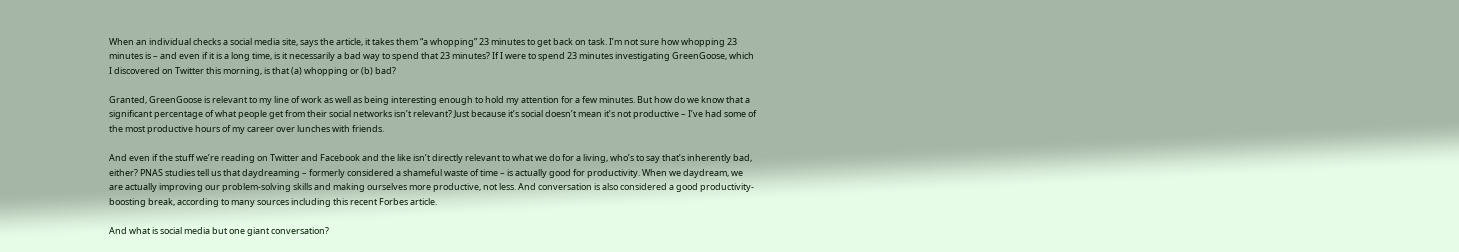When an individual checks a social media site, says the article, it takes them “a whopping” 23 minutes to get back on task. I’m not sure how whopping 23 minutes is – and even if it is a long time, is it necessarily a bad way to spend that 23 minutes? If I were to spend 23 minutes investigating GreenGoose, which I discovered on Twitter this morning, is that (a) whopping or (b) bad?

Granted, GreenGoose is relevant to my line of work as well as being interesting enough to hold my attention for a few minutes. But how do we know that a significant percentage of what people get from their social networks isn’t relevant? Just because it’s social doesn’t mean it’s not productive – I’ve had some of the most productive hours of my career over lunches with friends.

And even if the stuff we’re reading on Twitter and Facebook and the like isn’t directly relevant to what we do for a living, who’s to say that’s inherently bad, either? PNAS studies tell us that daydreaming – formerly considered a shameful waste of time – is actually good for productivity. When we daydream, we are actually improving our problem-solving skills and making ourselves more productive, not less. And conversation is also considered a good productivity-boosting break, according to many sources including this recent Forbes article.

And what is social media but one giant conversation?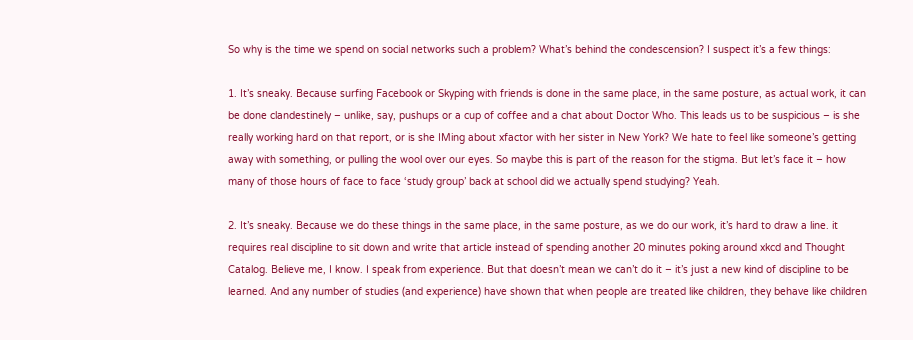So why is the time we spend on social networks such a problem? What’s behind the condescension? I suspect it’s a few things:

1. It’s sneaky. Because surfing Facebook or Skyping with friends is done in the same place, in the same posture, as actual work, it can be done clandestinely – unlike, say, pushups or a cup of coffee and a chat about Doctor Who. This leads us to be suspicious – is she really working hard on that report, or is she IMing about xfactor with her sister in New York? We hate to feel like someone’s getting away with something, or pulling the wool over our eyes. So maybe this is part of the reason for the stigma. But let’s face it – how many of those hours of face to face ‘study group’ back at school did we actually spend studying? Yeah.

2. It’s sneaky. Because we do these things in the same place, in the same posture, as we do our work, it’s hard to draw a line. it requires real discipline to sit down and write that article instead of spending another 20 minutes poking around xkcd and Thought Catalog. Believe me, I know. I speak from experience. But that doesn’t mean we can’t do it – it’s just a new kind of discipline to be learned. And any number of studies (and experience) have shown that when people are treated like children, they behave like children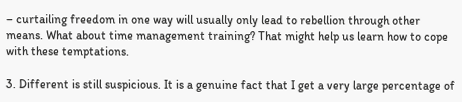– curtailing freedom in one way will usually only lead to rebellion through other means. What about time management training? That might help us learn how to cope with these temptations.

3. Different is still suspicious. It is a genuine fact that I get a very large percentage of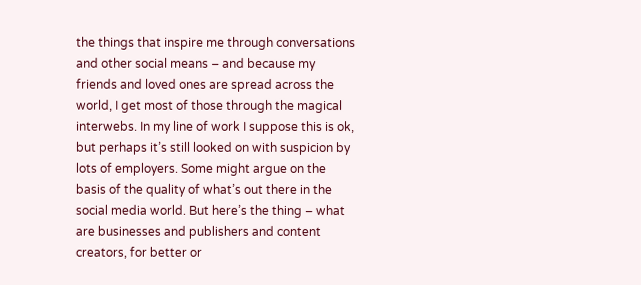the things that inspire me through conversations and other social means – and because my friends and loved ones are spread across the world, I get most of those through the magical interwebs. In my line of work I suppose this is ok, but perhaps it’s still looked on with suspicion by lots of employers. Some might argue on the basis of the quality of what’s out there in the social media world. But here’s the thing – what are businesses and publishers and content creators, for better or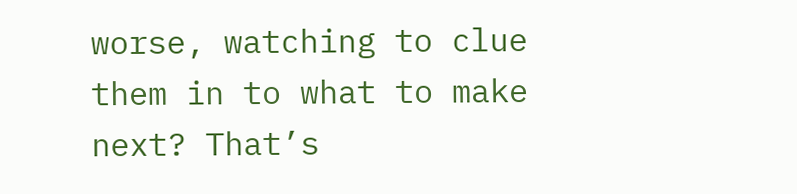worse, watching to clue them in to what to make next? That’s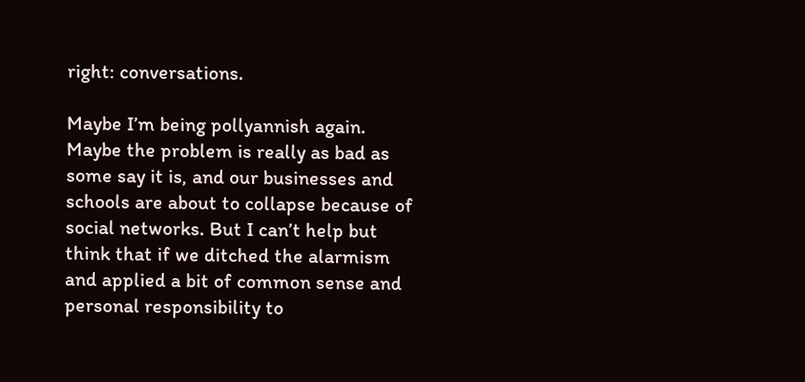right: conversations.

Maybe I’m being pollyannish again. Maybe the problem is really as bad as some say it is, and our businesses and schools are about to collapse because of social networks. But I can’t help but think that if we ditched the alarmism and applied a bit of common sense and personal responsibility to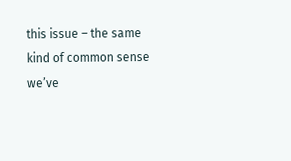this issue – the same kind of common sense we’ve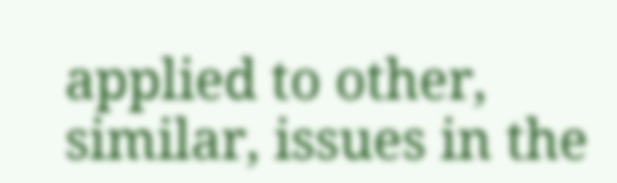applied to other, similar, issues in the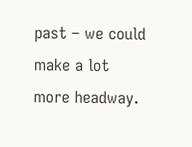past – we could make a lot more headway.